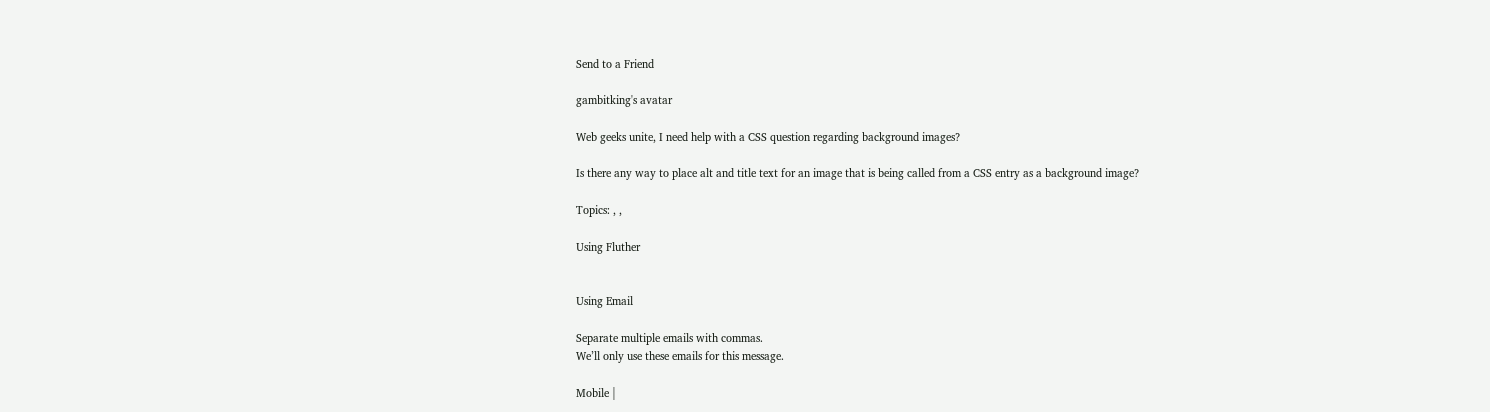Send to a Friend

gambitking's avatar

Web geeks unite, I need help with a CSS question regarding background images?

Is there any way to place alt and title text for an image that is being called from a CSS entry as a background image?

Topics: , ,

Using Fluther


Using Email

Separate multiple emails with commas.
We’ll only use these emails for this message.

Mobile |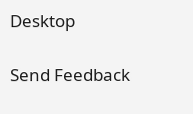Desktop

Send Feedback